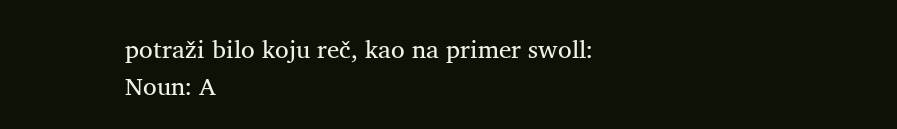potraži bilo koju reč, kao na primer swoll:
Noun: A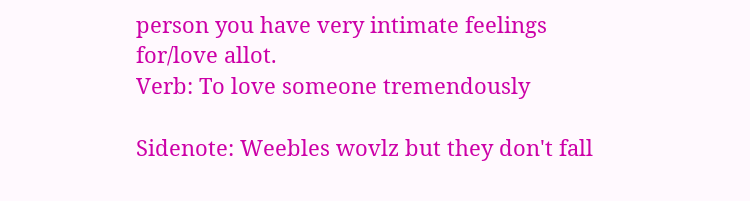person you have very intimate feelings for/love allot.
Verb: To love someone tremendously

Sidenote: Weebles wovlz but they don't fall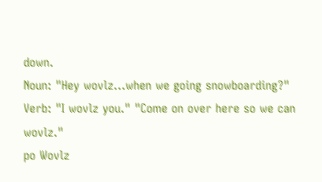down.
Noun: "Hey wovlz...when we going snowboarding?"
Verb: "I wovlz you." "Come on over here so we can wovlz."
po Wovlz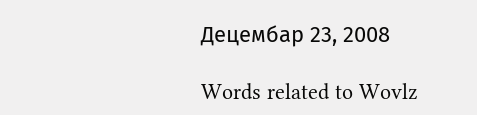Децембар 23, 2008

Words related to Wovlz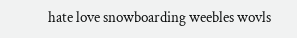hate love snowboarding weebles wovls